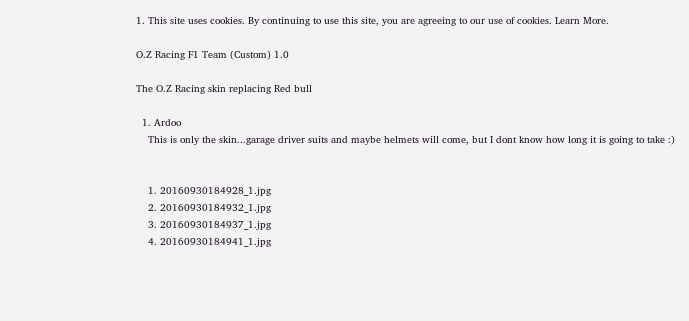1. This site uses cookies. By continuing to use this site, you are agreeing to our use of cookies. Learn More.

O.Z Racing F1 Team (Custom) 1.0

The O.Z Racing skin replacing Red bull

  1. Ardoo
    This is only the skin...garage driver suits and maybe helmets will come, but I dont know how long it is going to take :)


    1. 20160930184928_1.jpg
    2. 20160930184932_1.jpg
    3. 20160930184937_1.jpg
    4. 20160930184941_1.jpg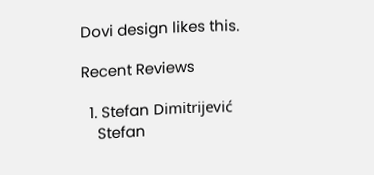Dovi design likes this.

Recent Reviews

  1. Stefan Dimitrijević
    Stefan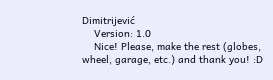Dimitrijević
    Version: 1.0
    Nice! Please, make the rest (globes, wheel, garage, etc.) and thank you! :D